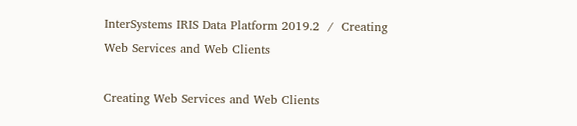InterSystems IRIS Data Platform 2019.2  /  Creating Web Services and Web Clients

Creating Web Services and Web Clients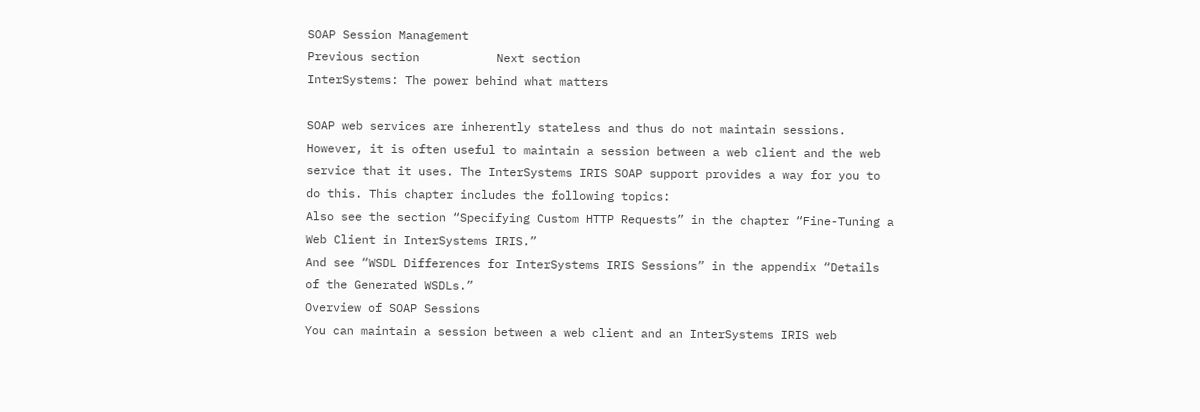SOAP Session Management
Previous section           Next section
InterSystems: The power behind what matters

SOAP web services are inherently stateless and thus do not maintain sessions. However, it is often useful to maintain a session between a web client and the web service that it uses. The InterSystems IRIS SOAP support provides a way for you to do this. This chapter includes the following topics:
Also see the section “Specifying Custom HTTP Requests” in the chapter “Fine-Tuning a Web Client in InterSystems IRIS.”
And see “WSDL Differences for InterSystems IRIS Sessions” in the appendix “Details of the Generated WSDLs.”
Overview of SOAP Sessions
You can maintain a session between a web client and an InterSystems IRIS web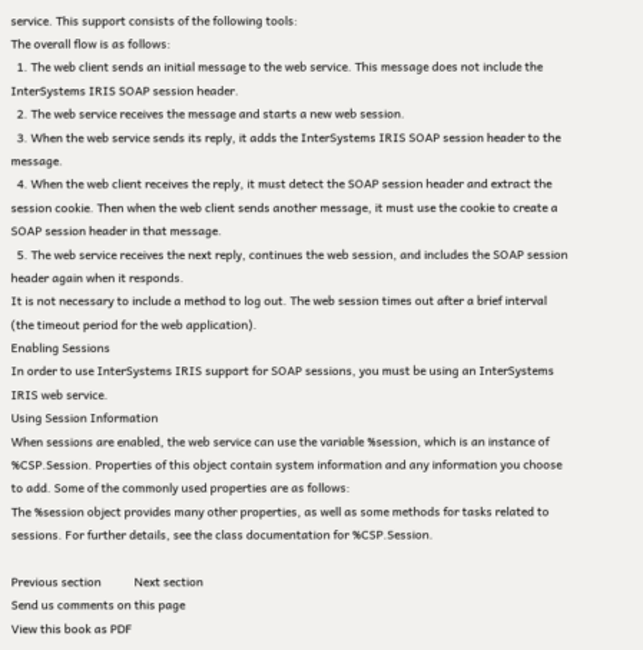service. This support consists of the following tools:
The overall flow is as follows:
  1. The web client sends an initial message to the web service. This message does not include the InterSystems IRIS SOAP session header.
  2. The web service receives the message and starts a new web session.
  3. When the web service sends its reply, it adds the InterSystems IRIS SOAP session header to the message.
  4. When the web client receives the reply, it must detect the SOAP session header and extract the session cookie. Then when the web client sends another message, it must use the cookie to create a SOAP session header in that message.
  5. The web service receives the next reply, continues the web session, and includes the SOAP session header again when it responds.
It is not necessary to include a method to log out. The web session times out after a brief interval (the timeout period for the web application).
Enabling Sessions
In order to use InterSystems IRIS support for SOAP sessions, you must be using an InterSystems IRIS web service.
Using Session Information
When sessions are enabled, the web service can use the variable %session, which is an instance of %CSP.Session. Properties of this object contain system information and any information you choose to add. Some of the commonly used properties are as follows:
The %session object provides many other properties, as well as some methods for tasks related to sessions. For further details, see the class documentation for %CSP.Session.

Previous section           Next section
Send us comments on this page
View this book as PDF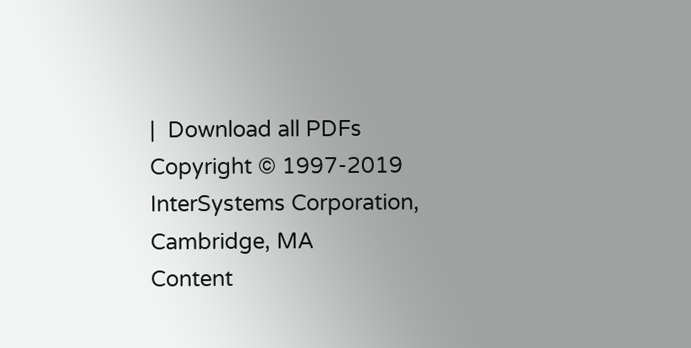|  Download all PDFs
Copyright © 1997-2019 InterSystems Corporation, Cambridge, MA
Content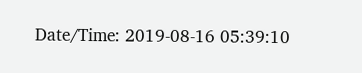Date/Time: 2019-08-16 05:39:10